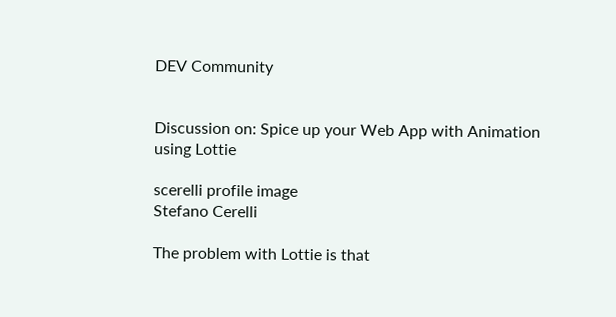DEV Community


Discussion on: Spice up your Web App with Animation using Lottie

scerelli profile image
Stefano Cerelli

The problem with Lottie is that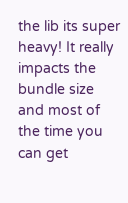the lib its super heavy! It really impacts the bundle size and most of the time you can get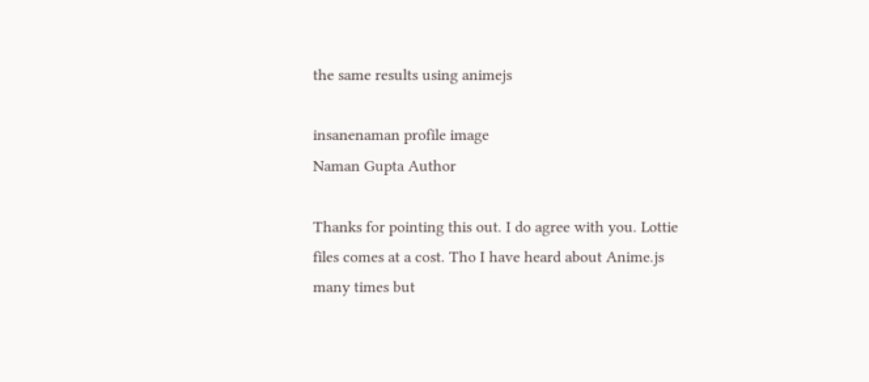the same results using animejs

insanenaman profile image
Naman Gupta Author

Thanks for pointing this out. I do agree with you. Lottie files comes at a cost. Tho I have heard about Anime.js many times but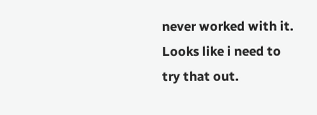never worked with it. Looks like i need to try that out.